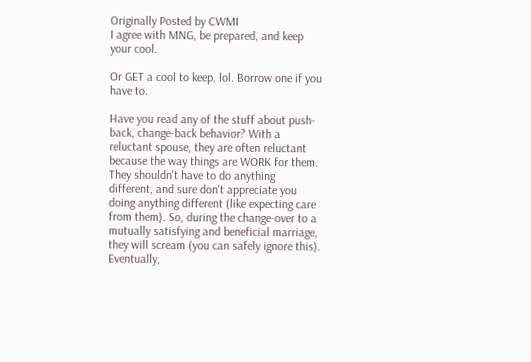Originally Posted by CWMI
I agree with MNG, be prepared, and keep your cool.

Or GET a cool to keep, lol. Borrow one if you have to.

Have you read any of the stuff about push-back, change-back behavior? With a reluctant spouse, they are often reluctant because the way things are WORK for them. They shouldn't have to do anything different, and sure don't appreciate you doing anything different (like expecting care from them). So, during the change-over to a mutually satisfying and beneficial marriage, they will scream (you can safely ignore this). Eventually,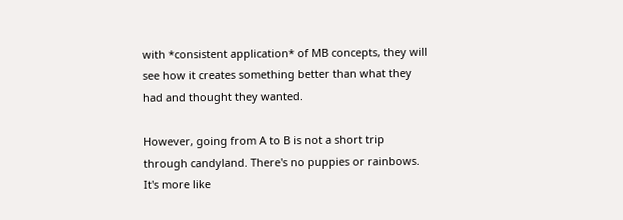with *consistent application* of MB concepts, they will see how it creates something better than what they had and thought they wanted.

However, going from A to B is not a short trip through candyland. There's no puppies or rainbows. It's more like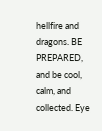hellfire and dragons. BE PREPARED, and be cool, calm, and collected. Eye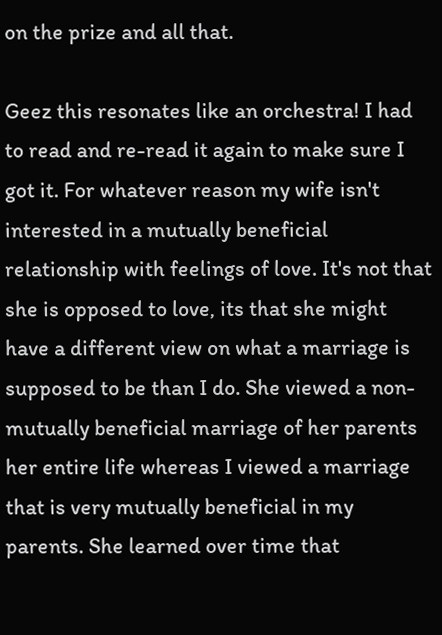on the prize and all that.

Geez this resonates like an orchestra! I had to read and re-read it again to make sure I got it. For whatever reason my wife isn't interested in a mutually beneficial relationship with feelings of love. It's not that she is opposed to love, its that she might have a different view on what a marriage is supposed to be than I do. She viewed a non-mutually beneficial marriage of her parents her entire life whereas I viewed a marriage that is very mutually beneficial in my parents. She learned over time that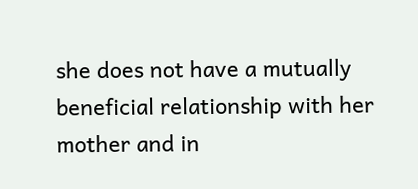she does not have a mutually beneficial relationship with her mother and in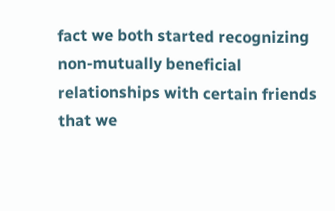fact we both started recognizing non-mutually beneficial relationships with certain friends that we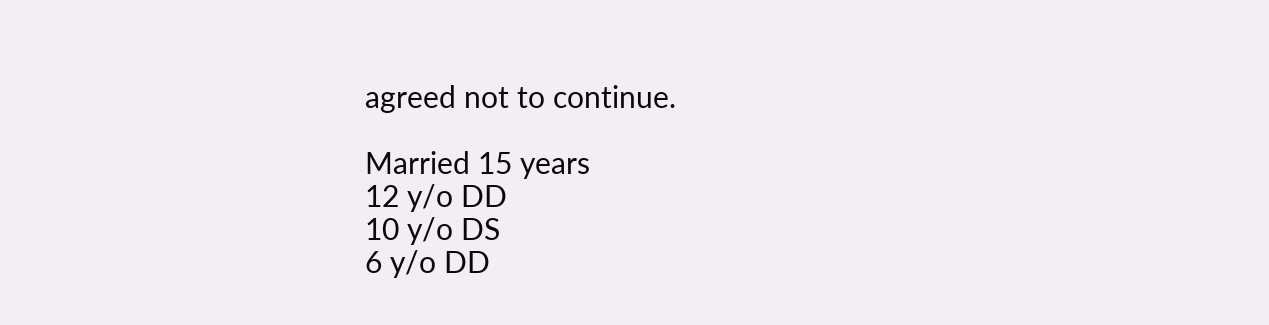agreed not to continue.

Married 15 years
12 y/o DD
10 y/o DS
6 y/o DD